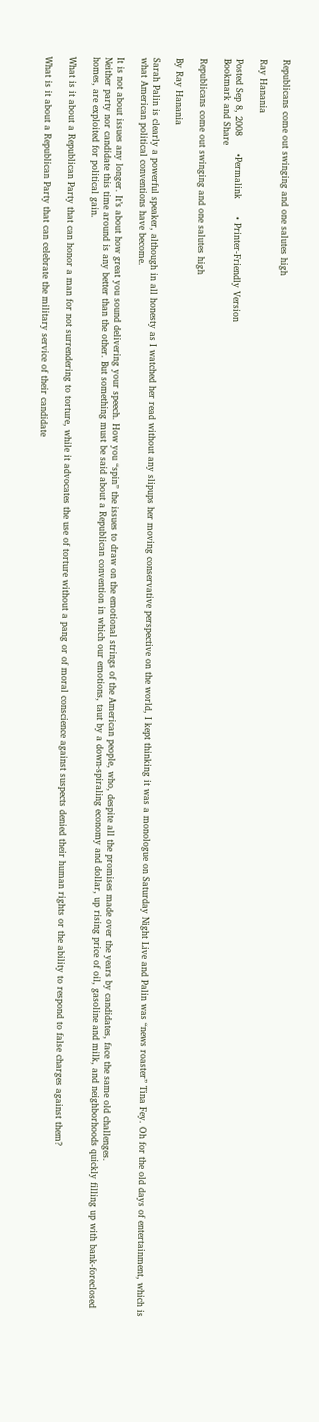Republicans come out swinging and one salutes high

Ray Hanania

Posted Sep 8, 2008      •Permalink      • Printer-Friendly Version
Bookmark and Share

Republicans come out swinging and one salutes high

By Ray Hanania

Sarah Palin is clearly a powerful speaker, although in all honesty as I watched her read without any slipups her moving conservative perspective on the world, I kept thinking it was a monologue on Saturday Night Live and Palin was “news roaster” Tina Fey. Oh for the old days of entertainment, which is what American political conventions have become.

It is not about issues any longer. It’s about how great you sound delivering your speech. How you “spin” the issues to draw on the emotional strings of the American people, who, despite all the promises made over the years by candidates, face the same old challenges.
Neither party nor candidate this time around is any better than the other. But something must be said about a Republican convention in which our emotions, taut by a down-spiraling economy and dollar, up rising price of oil, gasoline and milk, and neighborhoods quickly filling up with bank-foreclosed homes, are exploited for political gain.

What is it about a Republican Party that can honor a man for not surrendering to torture, while it advocates the use of torture without a pang or of moral conscience against suspects denied their human rights or the ability to respond to false charges against them?

What is it about a Republican Party that can celebrate the military service of their candidate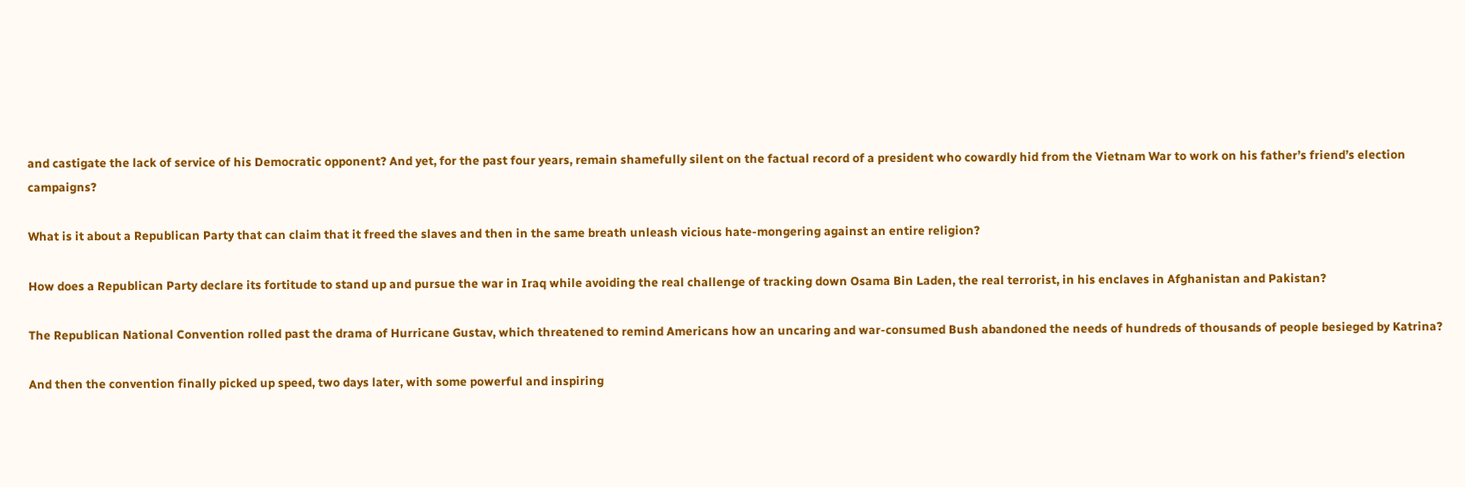and castigate the lack of service of his Democratic opponent? And yet, for the past four years, remain shamefully silent on the factual record of a president who cowardly hid from the Vietnam War to work on his father’s friend’s election campaigns?

What is it about a Republican Party that can claim that it freed the slaves and then in the same breath unleash vicious hate-mongering against an entire religion?

How does a Republican Party declare its fortitude to stand up and pursue the war in Iraq while avoiding the real challenge of tracking down Osama Bin Laden, the real terrorist, in his enclaves in Afghanistan and Pakistan?

The Republican National Convention rolled past the drama of Hurricane Gustav, which threatened to remind Americans how an uncaring and war-consumed Bush abandoned the needs of hundreds of thousands of people besieged by Katrina?

And then the convention finally picked up speed, two days later, with some powerful and inspiring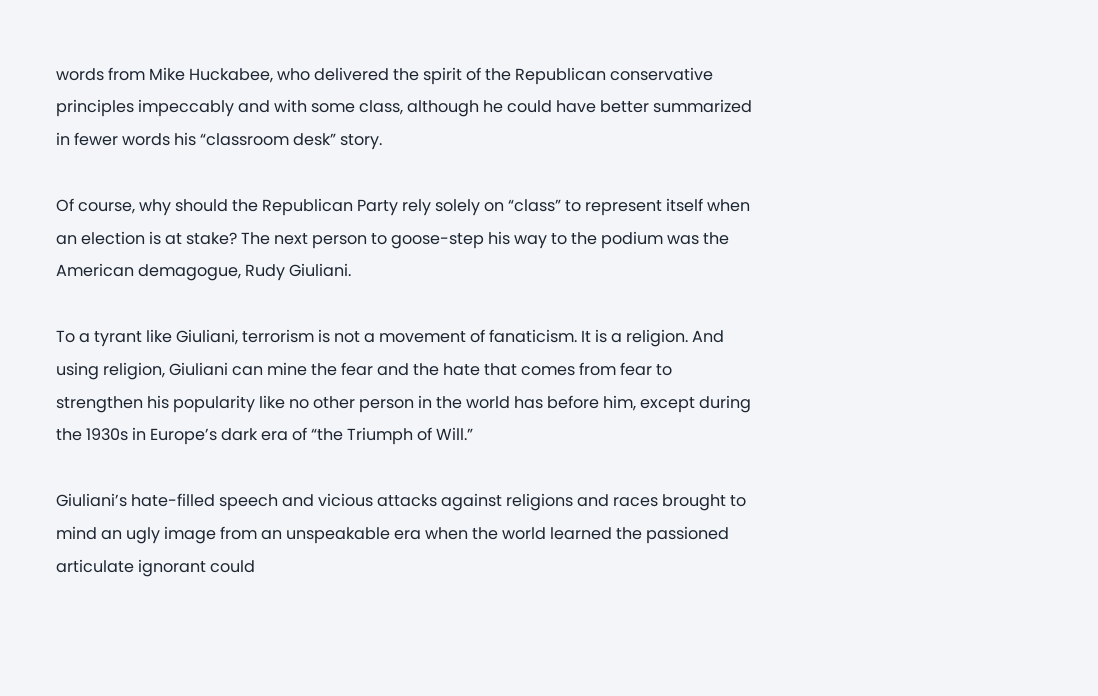words from Mike Huckabee, who delivered the spirit of the Republican conservative principles impeccably and with some class, although he could have better summarized in fewer words his “classroom desk” story.

Of course, why should the Republican Party rely solely on “class” to represent itself when an election is at stake? The next person to goose-step his way to the podium was the American demagogue, Rudy Giuliani.

To a tyrant like Giuliani, terrorism is not a movement of fanaticism. It is a religion. And using religion, Giuliani can mine the fear and the hate that comes from fear to strengthen his popularity like no other person in the world has before him, except during the 1930s in Europe’s dark era of “the Triumph of Will.”

Giuliani’s hate-filled speech and vicious attacks against religions and races brought to mind an ugly image from an unspeakable era when the world learned the passioned articulate ignorant could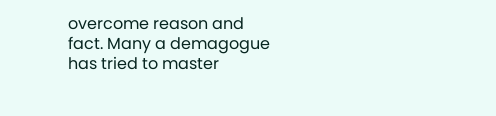overcome reason and fact. Many a demagogue has tried to master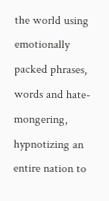the world using emotionally packed phrases, words and hate-mongering, hypnotizing an entire nation to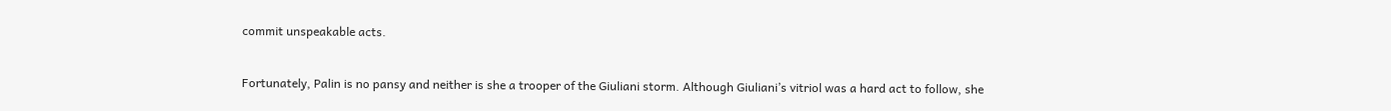commit unspeakable acts.


Fortunately, Palin is no pansy and neither is she a trooper of the Giuliani storm. Although Giuliani’s vitriol was a hard act to follow, she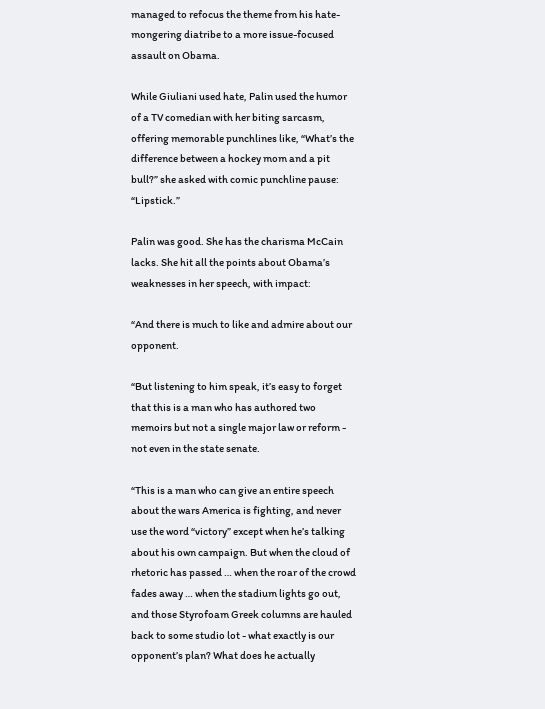managed to refocus the theme from his hate-mongering diatribe to a more issue-focused assault on Obama.

While Giuliani used hate, Palin used the humor of a TV comedian with her biting sarcasm, offering memorable punchlines like, “What’s the difference between a hockey mom and a pit bull?” she asked with comic punchline pause: “Lipstick.”

Palin was good. She has the charisma McCain lacks. She hit all the points about Obama’s weaknesses in her speech, with impact:

“And there is much to like and admire about our opponent.

“But listening to him speak, it’s easy to forget that this is a man who has authored two memoirs but not a single major law or reform - not even in the state senate.

“This is a man who can give an entire speech about the wars America is fighting, and never use the word “victory” except when he’s talking about his own campaign. But when the cloud of rhetoric has passed … when the roar of the crowd fades away … when the stadium lights go out, and those Styrofoam Greek columns are hauled back to some studio lot - what exactly is our opponent’s plan? What does he actually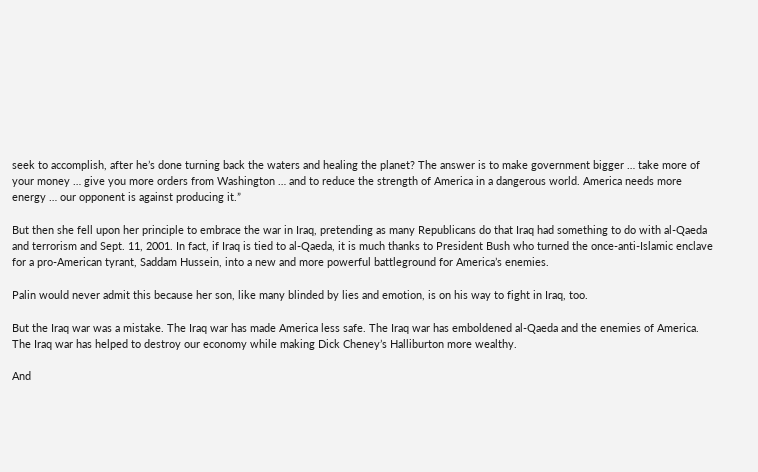seek to accomplish, after he’s done turning back the waters and healing the planet? The answer is to make government bigger … take more of your money … give you more orders from Washington … and to reduce the strength of America in a dangerous world. America needs more energy … our opponent is against producing it.”

But then she fell upon her principle to embrace the war in Iraq, pretending as many Republicans do that Iraq had something to do with al-Qaeda and terrorism and Sept. 11, 2001. In fact, if Iraq is tied to al-Qaeda, it is much thanks to President Bush who turned the once-anti-Islamic enclave for a pro-American tyrant, Saddam Hussein, into a new and more powerful battleground for America’s enemies.

Palin would never admit this because her son, like many blinded by lies and emotion, is on his way to fight in Iraq, too.

But the Iraq war was a mistake. The Iraq war has made America less safe. The Iraq war has emboldened al-Qaeda and the enemies of America. The Iraq war has helped to destroy our economy while making Dick Cheney’s Halliburton more wealthy.

And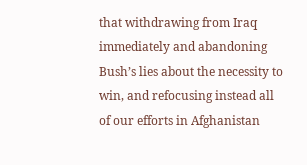that withdrawing from Iraq immediately and abandoning Bush’s lies about the necessity to win, and refocusing instead all of our efforts in Afghanistan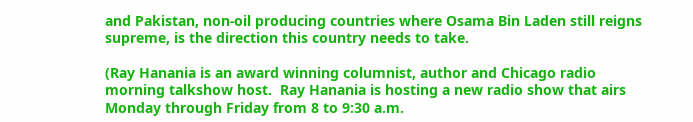and Pakistan, non-oil producing countries where Osama Bin Laden still reigns supreme, is the direction this country needs to take.

(Ray Hanania is an award winning columnist, author and Chicago radio morning talkshow host.  Ray Hanania is hosting a new radio show that airs Monday through Friday from 8 to 9:30 a.m.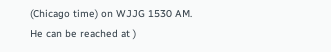(Chicago time) on WJJG 1530 AM.
He can be reached at )